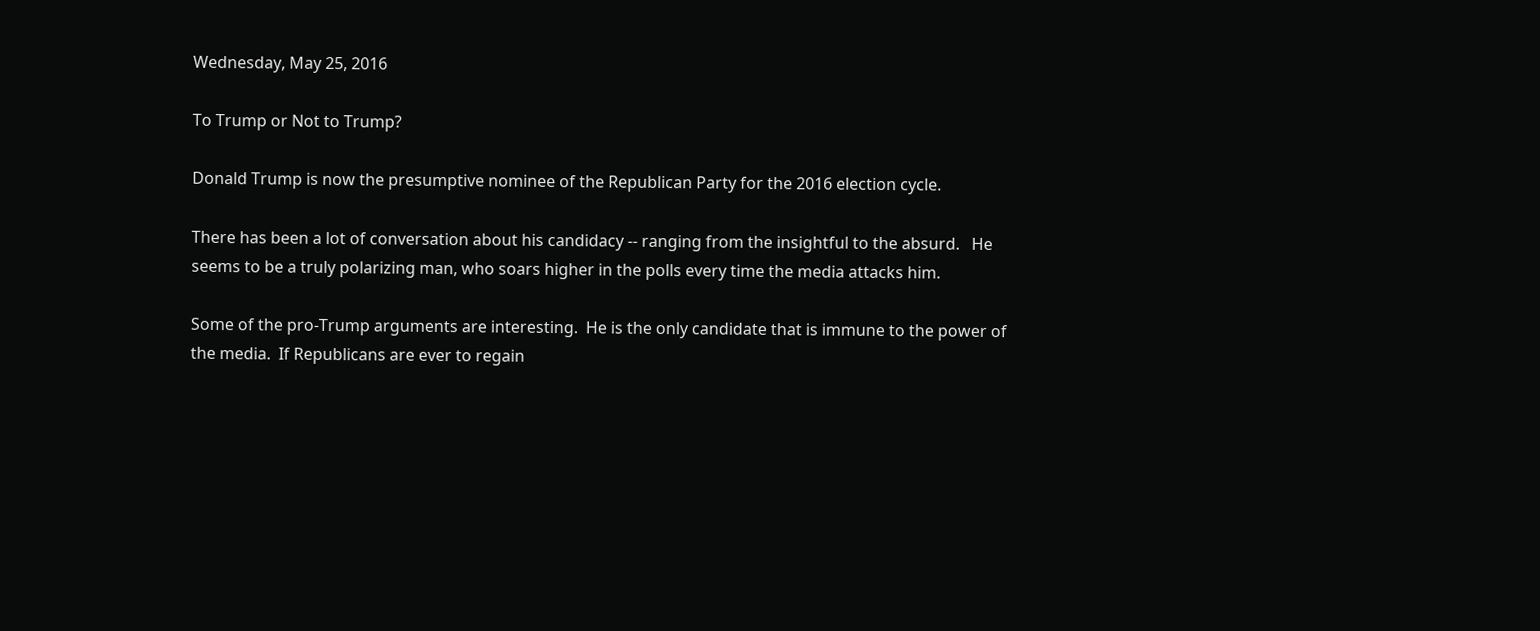Wednesday, May 25, 2016

To Trump or Not to Trump?

Donald Trump is now the presumptive nominee of the Republican Party for the 2016 election cycle.

There has been a lot of conversation about his candidacy -- ranging from the insightful to the absurd.   He seems to be a truly polarizing man, who soars higher in the polls every time the media attacks him.

Some of the pro-Trump arguments are interesting.  He is the only candidate that is immune to the power of the media.  If Republicans are ever to regain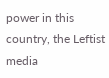power in this country, the Leftist media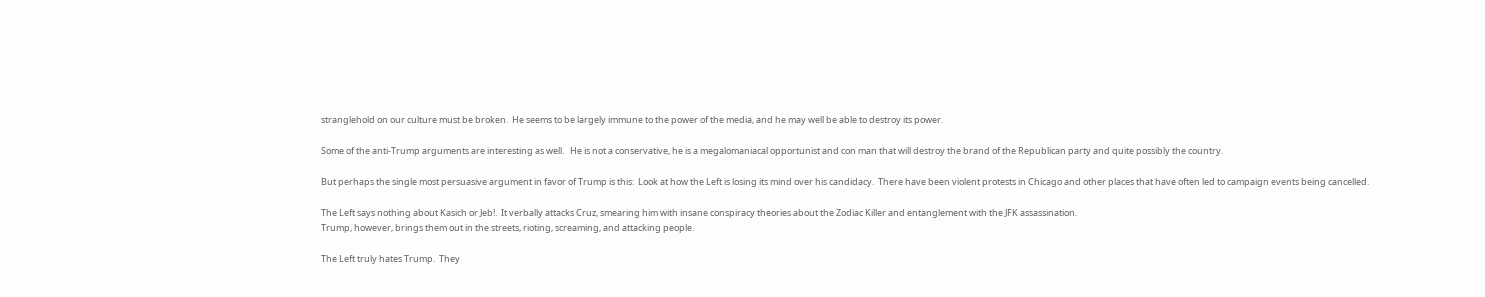stranglehold on our culture must be broken.  He seems to be largely immune to the power of the media, and he may well be able to destroy its power.

Some of the anti-Trump arguments are interesting as well.   He is not a conservative, he is a megalomaniacal opportunist and con man that will destroy the brand of the Republican party and quite possibly the country.

But perhaps the single most persuasive argument in favor of Trump is this:  Look at how the Left is losing its mind over his candidacy.  There have been violent protests in Chicago and other places that have often led to campaign events being cancelled.

The Left says nothing about Kasich or Jeb!.  It verbally attacks Cruz, smearing him with insane conspiracy theories about the Zodiac Killer and entanglement with the JFK assassination.
Trump, however, brings them out in the streets, rioting, screaming, and attacking people.

The Left truly hates Trump.  They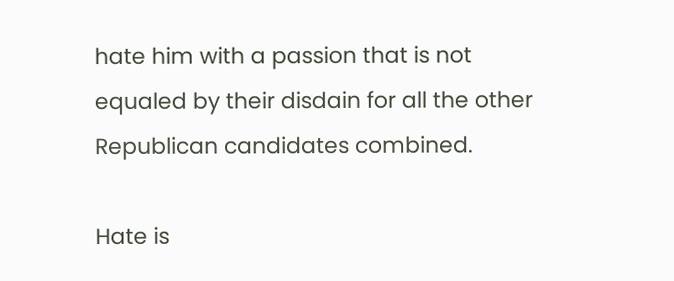hate him with a passion that is not equaled by their disdain for all the other Republican candidates combined.

Hate is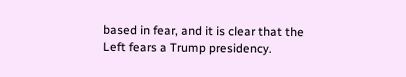based in fear, and it is clear that the Left fears a Trump presidency.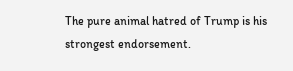The pure animal hatred of Trump is his strongest endorsement.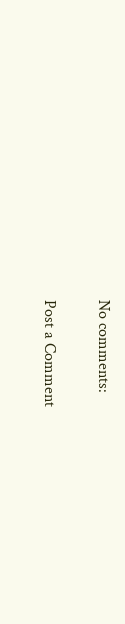No comments:

Post a Comment